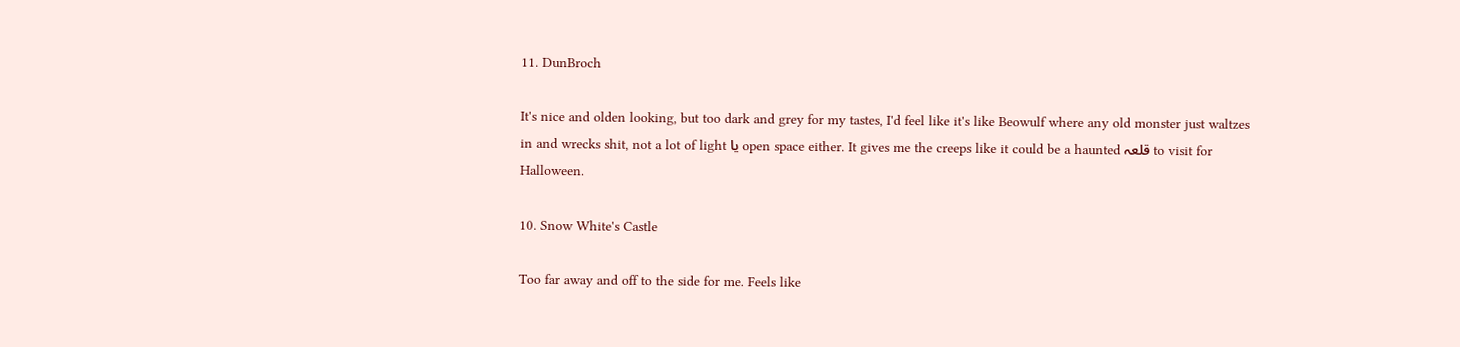11. DunBroch

It's nice and olden looking, but too dark and grey for my tastes, I'd feel like it's like Beowulf where any old monster just waltzes in and wrecks shit, not a lot of light یا open space either. It gives me the creeps like it could be a haunted قلعہ to visit for Halloween.

10. Snow White's Castle

Too far away and off to the side for me. Feels like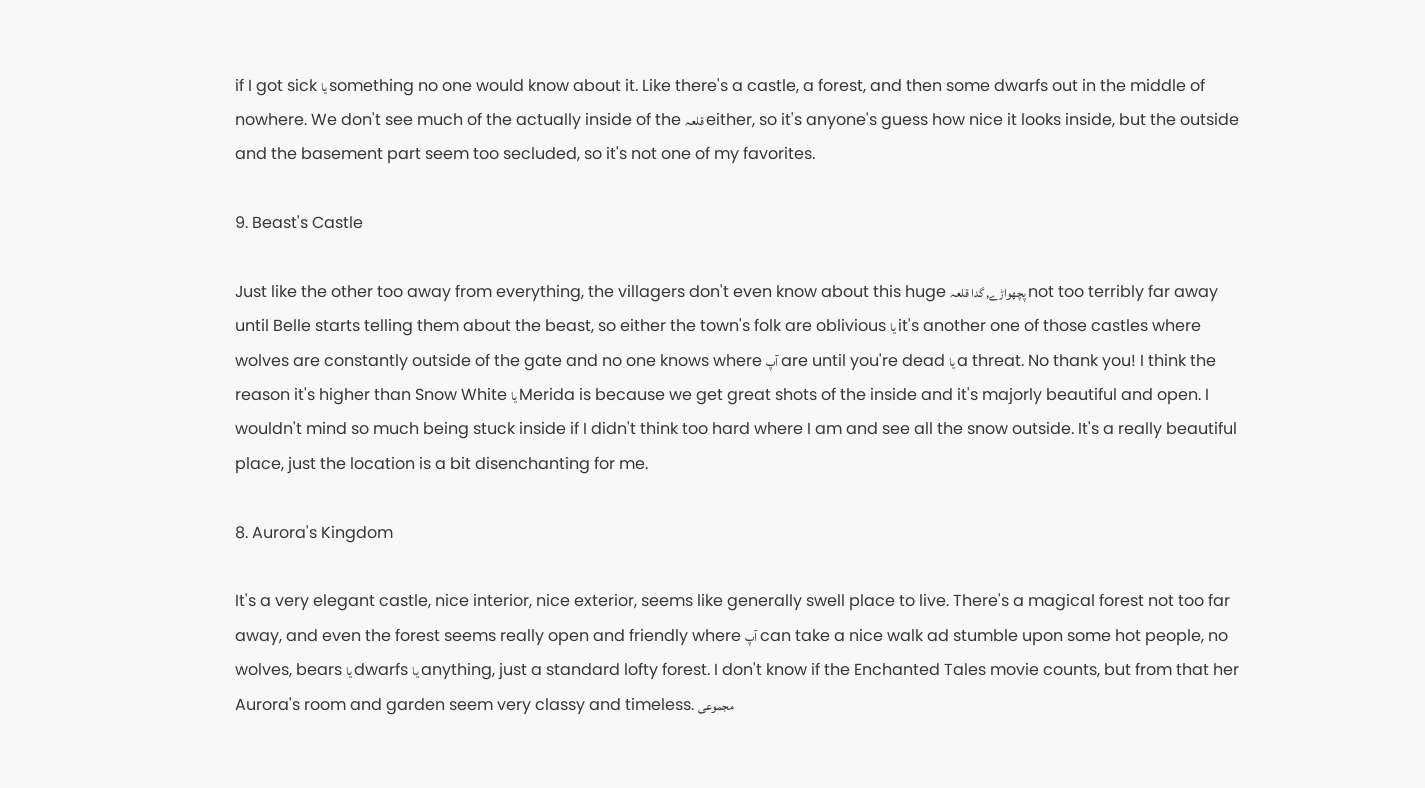if I got sick یا something no one would know about it. Like there's a castle, a forest, and then some dwarfs out in the middle of nowhere. We don't see much of the actually inside of the قلعہ either, so it's anyone's guess how nice it looks inside, but the outside and the basement part seem too secluded, so it's not one of my favorites.

9. Beast's Castle

Just like the other too away from everything, the villagers don't even know about this huge پچھواڑے, گدا قلعہ not too terribly far away until Belle starts telling them about the beast, so either the town's folk are oblivious یا it's another one of those castles where wolves are constantly outside of the gate and no one knows where آپ are until you're dead یا a threat. No thank you! I think the reason it's higher than Snow White یا Merida is because we get great shots of the inside and it's majorly beautiful and open. I wouldn't mind so much being stuck inside if I didn't think too hard where I am and see all the snow outside. It's a really beautiful place, just the location is a bit disenchanting for me.

8. Aurora's Kingdom

It's a very elegant castle, nice interior, nice exterior, seems like generally swell place to live. There's a magical forest not too far away, and even the forest seems really open and friendly where آپ can take a nice walk ad stumble upon some hot people, no wolves, bears یا dwarfs یا anything, just a standard lofty forest. I don't know if the Enchanted Tales movie counts, but from that her Aurora's room and garden seem very classy and timeless. مجموعی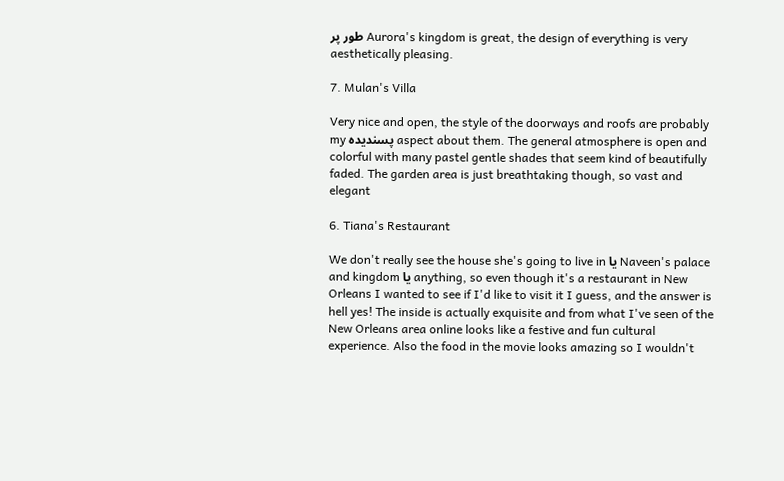طور پر Aurora's kingdom is great, the design of everything is very aesthetically pleasing.

7. Mulan's Villa

Very nice and open, the style of the doorways and roofs are probably my پسندیدہ aspect about them. The general atmosphere is open and colorful with many pastel gentle shades that seem kind of beautifully faded. The garden area is just breathtaking though, so vast and elegant

6. Tiana's Restaurant

We don't really see the house she's going to live in یا Naveen's palace and kingdom یا anything, so even though it's a restaurant in New Orleans I wanted to see if I'd like to visit it I guess, and the answer is hell yes! The inside is actually exquisite and from what I've seen of the New Orleans area online looks like a festive and fun cultural experience. Also the food in the movie looks amazing so I wouldn't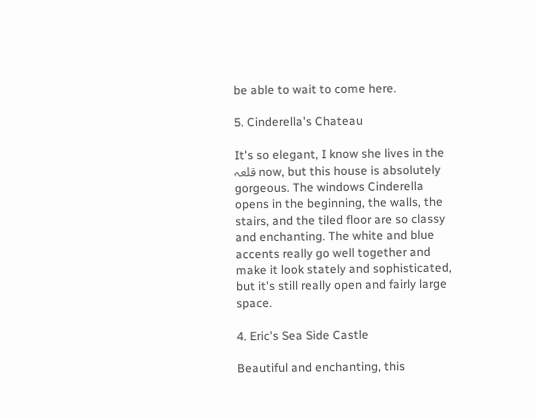be able to wait to come here.

5. Cinderella's Chateau

It's so elegant, I know she lives in the قلعہ now, but this house is absolutely gorgeous. The windows Cinderella opens in the beginning, the walls, the stairs, and the tiled floor are so classy and enchanting. The white and blue accents really go well together and make it look stately and sophisticated, but it's still really open and fairly large space.

4. Eric's Sea Side Castle

Beautiful and enchanting, this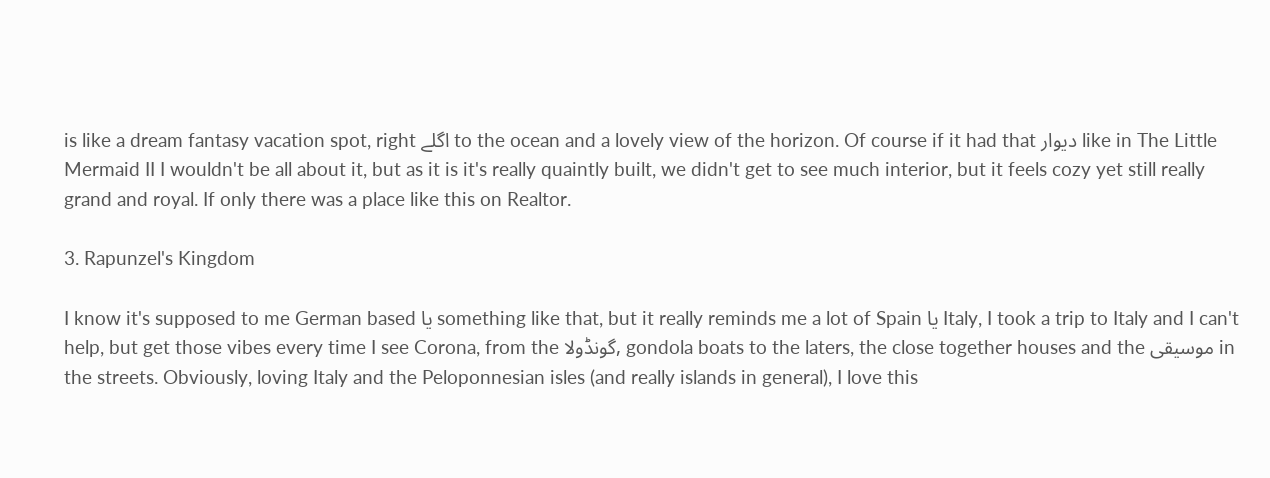is like a dream fantasy vacation spot, right اگلے to the ocean and a lovely view of the horizon. Of course if it had that دیوار like in The Little Mermaid II I wouldn't be all about it, but as it is it's really quaintly built, we didn't get to see much interior, but it feels cozy yet still really grand and royal. If only there was a place like this on Realtor.

3. Rapunzel's Kingdom

I know it's supposed to me German based یا something like that, but it really reminds me a lot of Spain یا Italy, I took a trip to Italy and I can't help, but get those vibes every time I see Corona, from the گونڈولا, gondola boats to the laters, the close together houses and the موسیقی in the streets. Obviously, loving Italy and the Peloponnesian isles (and really islands in general), I love this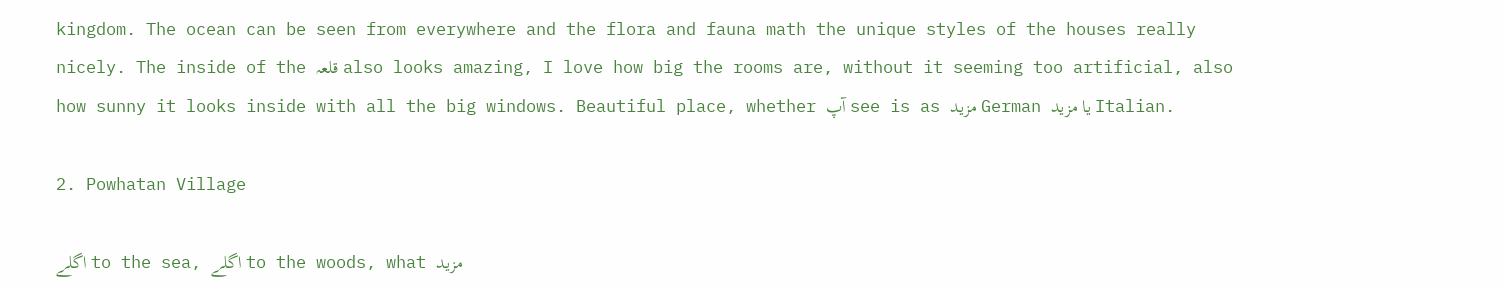kingdom. The ocean can be seen from everywhere and the flora and fauna math the unique styles of the houses really nicely. The inside of the قلعہ also looks amazing, I love how big the rooms are, without it seeming too artificial, also how sunny it looks inside with all the big windows. Beautiful place, whether آپ see is as مزید German یا مزید Italian.

2. Powhatan Village

اگلے to the sea, اگلے to the woods, what مزید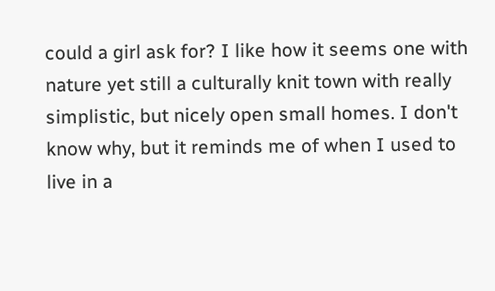could a girl ask for? I like how it seems one with nature yet still a culturally knit town with really simplistic, but nicely open small homes. I don't know why, but it reminds me of when I used to live in a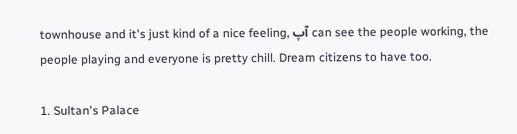townhouse and it's just kind of a nice feeling, آپ can see the people working, the people playing and everyone is pretty chill. Dream citizens to have too.

1. Sultan's Palace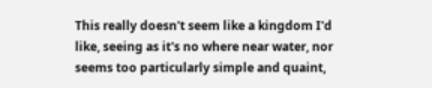This really doesn't seem like a kingdom I'd like, seeing as it's no where near water, nor seems too particularly simple and quaint,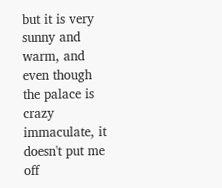but it is very sunny and warm, and even though the palace is crazy immaculate, it doesn't put me off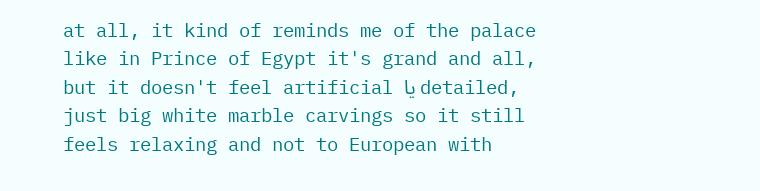at all, it kind of reminds me of the palace like in Prince of Egypt it's grand and all, but it doesn't feel artificial یا detailed, just big white marble carvings so it still feels relaxing and not to European with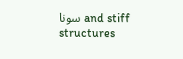سونا and stiff structures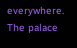everywhere. The palace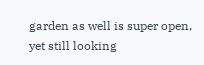garden as well is super open, yet still looking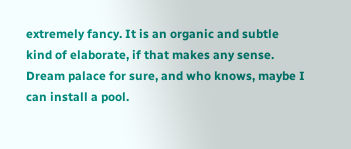extremely fancy. It is an organic and subtle kind of elaborate, if that makes any sense. Dream palace for sure, and who knows, maybe I can install a pool.